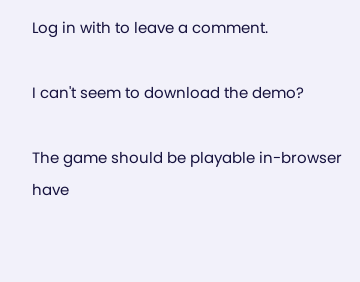Log in with to leave a comment.

I can't seem to download the demo?

The game should be playable in-browser have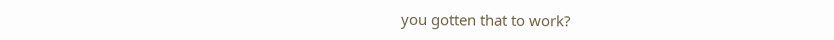you gotten that to work?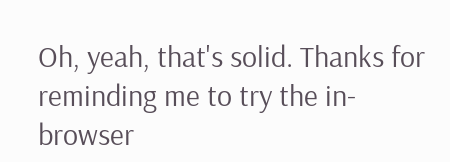Oh, yeah, that's solid. Thanks for reminding me to try the in-browser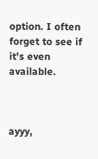option. I often forget to see if it's even available.



ayyy,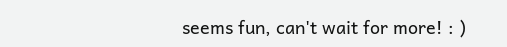seems fun, can't wait for more! : )